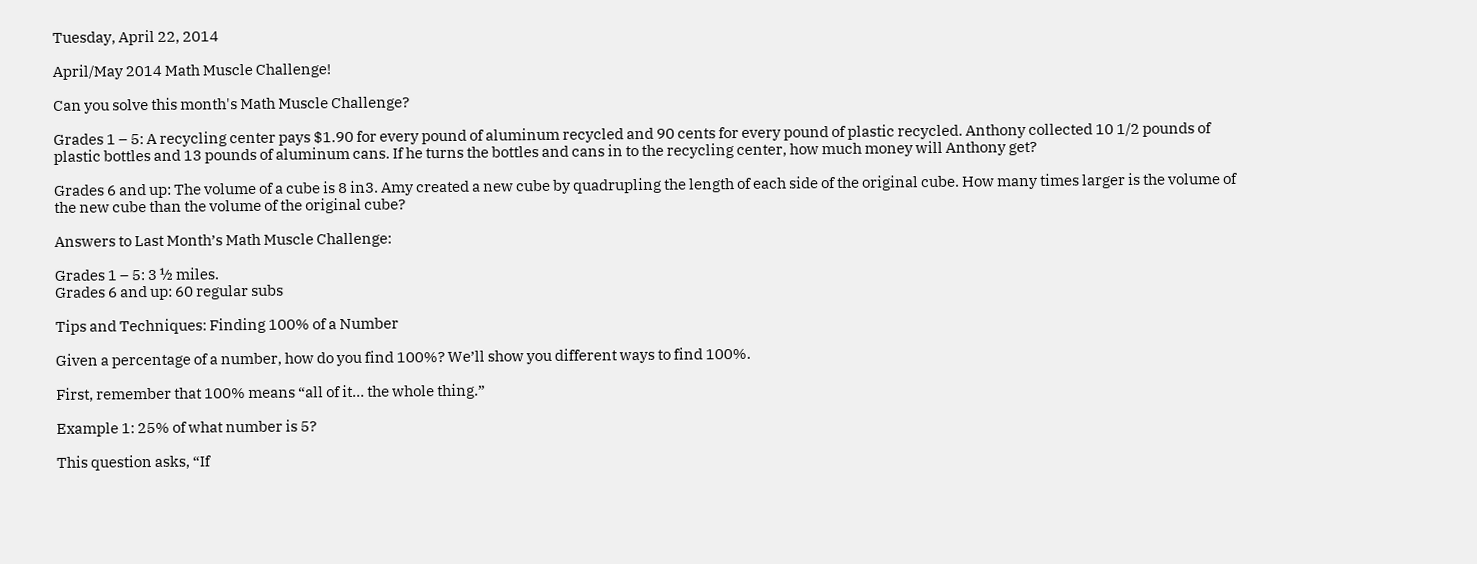Tuesday, April 22, 2014

April/May 2014 Math Muscle Challenge!

Can you solve this month's Math Muscle Challenge?

Grades 1 – 5: A recycling center pays $1.90 for every pound of aluminum recycled and 90 cents for every pound of plastic recycled. Anthony collected 10 1/2 pounds of plastic bottles and 13 pounds of aluminum cans. If he turns the bottles and cans in to the recycling center, how much money will Anthony get?

Grades 6 and up: The volume of a cube is 8 in3. Amy created a new cube by quadrupling the length of each side of the original cube. How many times larger is the volume of the new cube than the volume of the original cube?

Answers to Last Month’s Math Muscle Challenge:

Grades 1 – 5: 3 ½ miles.
Grades 6 and up: 60 regular subs

Tips and Techniques: Finding 100% of a Number

Given a percentage of a number, how do you find 100%? We’ll show you different ways to find 100%.

First, remember that 100% means “all of it… the whole thing.”

Example 1: 25% of what number is 5?

This question asks, “If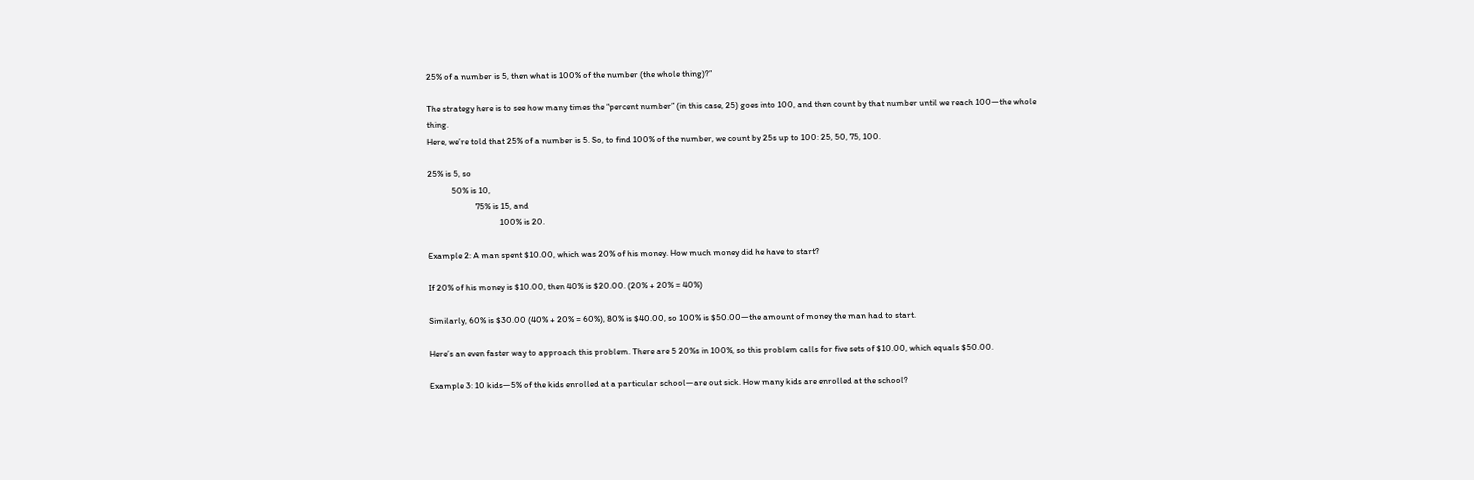25% of a number is 5, then what is 100% of the number (the whole thing)?”

The strategy here is to see how many times the “percent number” (in this case, 25) goes into 100, and then count by that number until we reach 100—the whole thing.
Here, we’re told that 25% of a number is 5. So, to find 100% of the number, we count by 25s up to 100: 25, 50, 75, 100.

25% is 5, so
            50% is 10,
                        75% is 15, and
                                    100% is 20.

Example 2: A man spent $10.00, which was 20% of his money. How much money did he have to start?

If 20% of his money is $10.00, then 40% is $20.00. (20% + 20% = 40%)

Similarly, 60% is $30.00 (40% + 20% = 60%), 80% is $40.00, so 100% is $50.00—the amount of money the man had to start.

Here’s an even faster way to approach this problem. There are 5 20%s in 100%, so this problem calls for five sets of $10.00, which equals $50.00.

Example 3: 10 kids—5% of the kids enrolled at a particular school—are out sick. How many kids are enrolled at the school?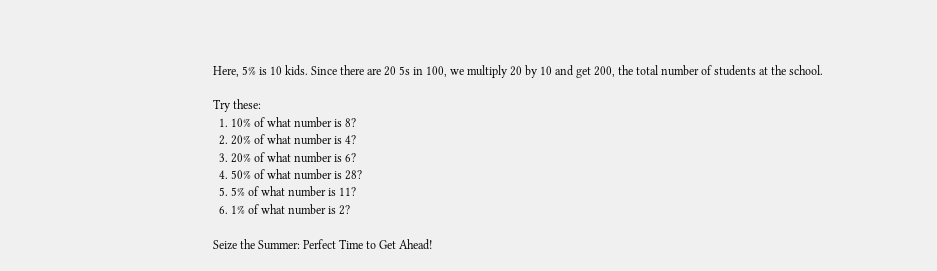Here, 5% is 10 kids. Since there are 20 5s in 100, we multiply 20 by 10 and get 200, the total number of students at the school.

Try these:
  1. 10% of what number is 8?
  2. 20% of what number is 4?
  3. 20% of what number is 6?
  4. 50% of what number is 28?
  5. 5% of what number is 11?
  6. 1% of what number is 2?

Seize the Summer: Perfect Time to Get Ahead!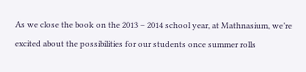As we close the book on the 2013 – 2014 school year, at Mathnasium, we’re excited about the possibilities for our students once summer rolls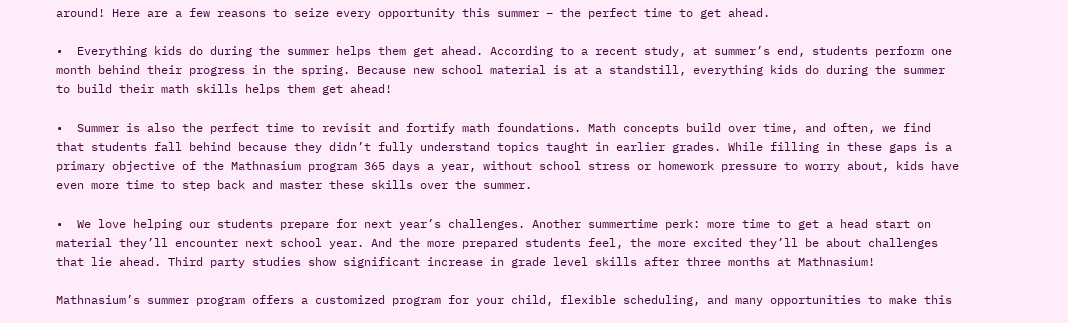around! Here are a few reasons to seize every opportunity this summer – the perfect time to get ahead.

•  Everything kids do during the summer helps them get ahead. According to a recent study, at summer’s end, students perform one month behind their progress in the spring. Because new school material is at a standstill, everything kids do during the summer to build their math skills helps them get ahead!

•  Summer is also the perfect time to revisit and fortify math foundations. Math concepts build over time, and often, we find that students fall behind because they didn’t fully understand topics taught in earlier grades. While filling in these gaps is a primary objective of the Mathnasium program 365 days a year, without school stress or homework pressure to worry about, kids have even more time to step back and master these skills over the summer.

•  We love helping our students prepare for next year’s challenges. Another summertime perk: more time to get a head start on material they’ll encounter next school year. And the more prepared students feel, the more excited they’ll be about challenges that lie ahead. Third party studies show significant increase in grade level skills after three months at Mathnasium!

Mathnasium’s summer program offers a customized program for your child, flexible scheduling, and many opportunities to make this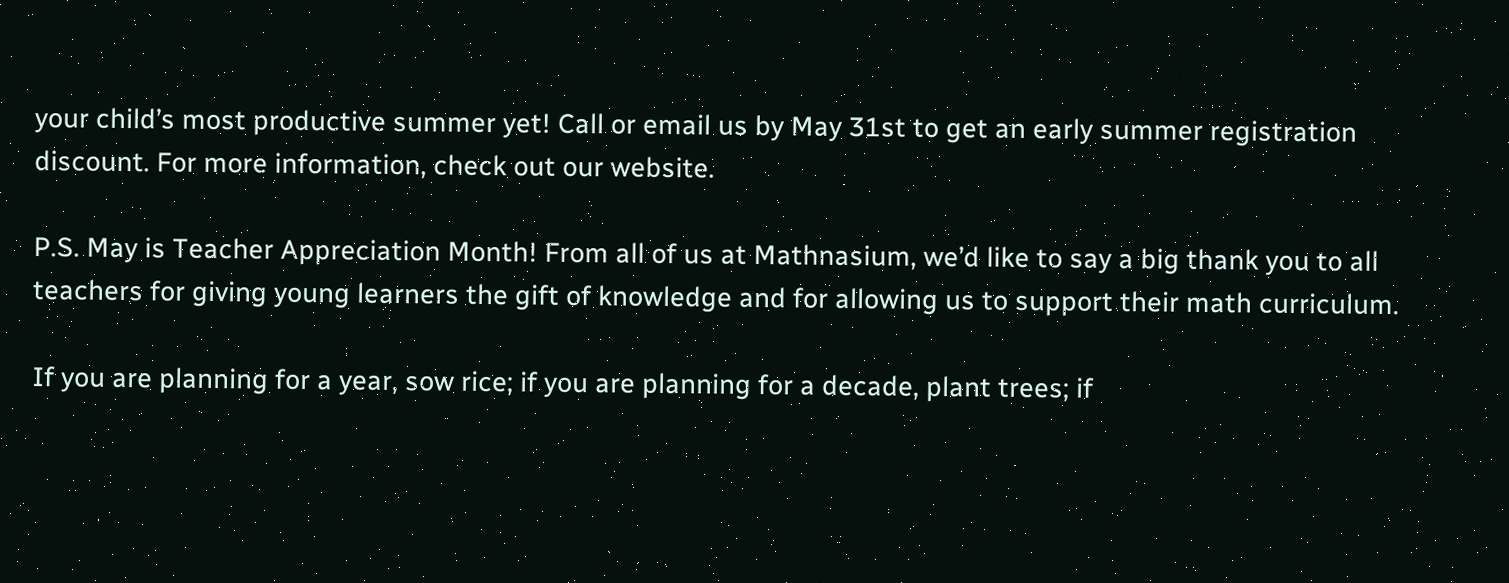your child’s most productive summer yet! Call or email us by May 31st to get an early summer registration discount. For more information, check out our website.

P.S. May is Teacher Appreciation Month! From all of us at Mathnasium, we’d like to say a big thank you to all teachers for giving young learners the gift of knowledge and for allowing us to support their math curriculum.

If you are planning for a year, sow rice; if you are planning for a decade, plant trees; if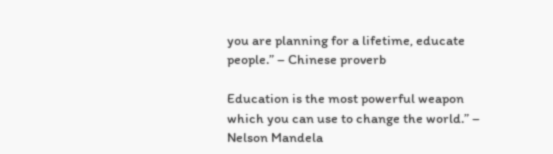you are planning for a lifetime, educate people.” – Chinese proverb

Education is the most powerful weapon which you can use to change the world.” – Nelson Mandela